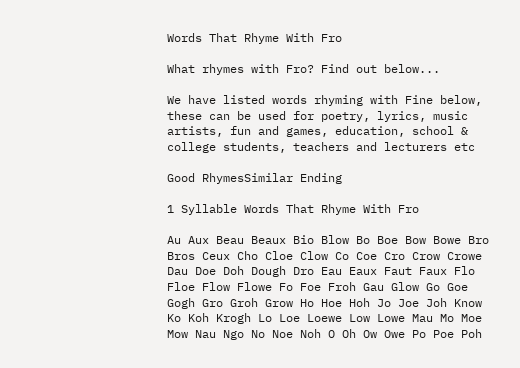Words That Rhyme With Fro

What rhymes with Fro? Find out below...

We have listed words rhyming with Fine below, these can be used for poetry, lyrics, music artists, fun and games, education, school & college students, teachers and lecturers etc

Good RhymesSimilar Ending

1 Syllable Words That Rhyme With Fro

Au Aux Beau Beaux Bio Blow Bo Boe Bow Bowe Bro Bros Ceux Cho Cloe Clow Co Coe Cro Crow Crowe Dau Doe Doh Dough Dro Eau Eaux Faut Faux Flo Floe Flow Flowe Fo Foe Froh Gau Glow Go Goe Gogh Gro Groh Grow Ho Hoe Hoh Jo Joe Joh Know Ko Koh Krogh Lo Loe Loewe Low Lowe Mau Mo Moe Mow Nau Ngo No Noe Noh O Oh Ow Owe Po Poe Poh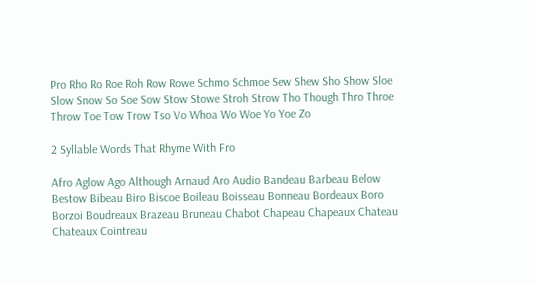Pro Rho Ro Roe Roh Row Rowe Schmo Schmoe Sew Shew Sho Show Sloe Slow Snow So Soe Sow Stow Stowe Stroh Strow Tho Though Thro Throe Throw Toe Tow Trow Tso Vo Whoa Wo Woe Yo Yoe Zo

2 Syllable Words That Rhyme With Fro

Afro Aglow Ago Although Arnaud Aro Audio Bandeau Barbeau Below Bestow Bibeau Biro Biscoe Boileau Boisseau Bonneau Bordeaux Boro Borzoi Boudreaux Brazeau Bruneau Chabot Chapeau Chapeaux Chateau Chateaux Cointreau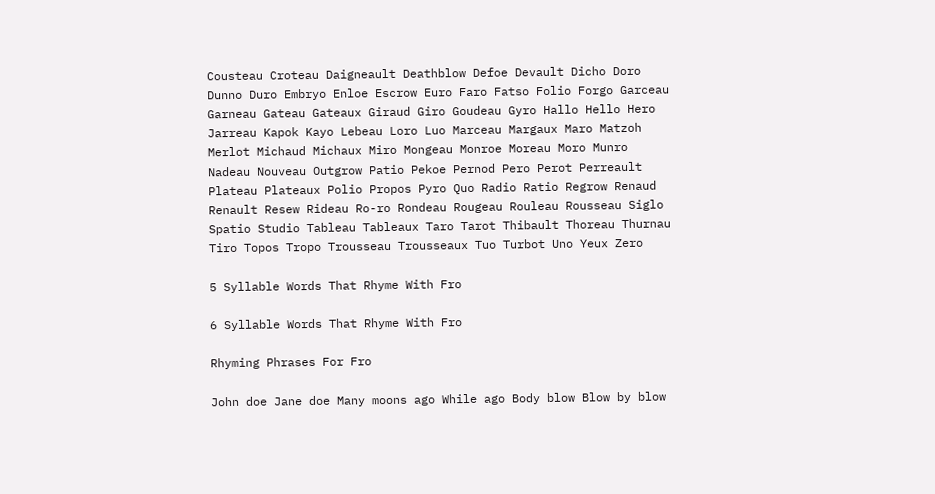Cousteau Croteau Daigneault Deathblow Defoe Devault Dicho Doro Dunno Duro Embryo Enloe Escrow Euro Faro Fatso Folio Forgo Garceau Garneau Gateau Gateaux Giraud Giro Goudeau Gyro Hallo Hello Hero Jarreau Kapok Kayo Lebeau Loro Luo Marceau Margaux Maro Matzoh Merlot Michaud Michaux Miro Mongeau Monroe Moreau Moro Munro Nadeau Nouveau Outgrow Patio Pekoe Pernod Pero Perot Perreault Plateau Plateaux Polio Propos Pyro Quo Radio Ratio Regrow Renaud Renault Resew Rideau Ro-ro Rondeau Rougeau Rouleau Rousseau Siglo Spatio Studio Tableau Tableaux Taro Tarot Thibault Thoreau Thurnau Tiro Topos Tropo Trousseau Trousseaux Tuo Turbot Uno Yeux Zero

5 Syllable Words That Rhyme With Fro

6 Syllable Words That Rhyme With Fro

Rhyming Phrases For Fro

John doe Jane doe Many moons ago While ago Body blow Blow by blow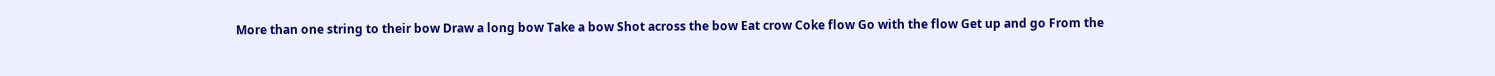More than one string to their bow Draw a long bow Take a bow Shot across the bow Eat crow Coke flow Go with the flow Get up and go From the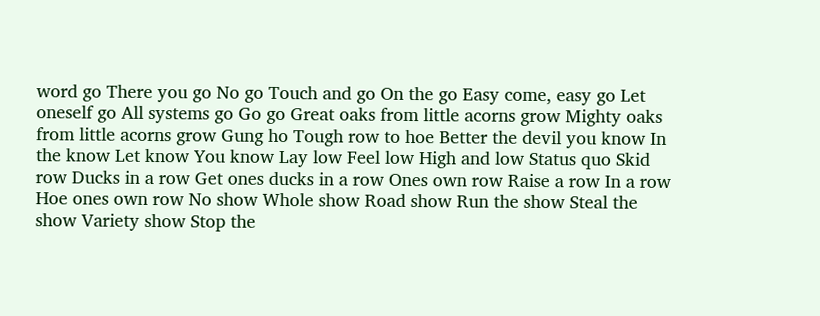word go There you go No go Touch and go On the go Easy come, easy go Let oneself go All systems go Go go Great oaks from little acorns grow Mighty oaks from little acorns grow Gung ho Tough row to hoe Better the devil you know In the know Let know You know Lay low Feel low High and low Status quo Skid row Ducks in a row Get ones ducks in a row Ones own row Raise a row In a row Hoe ones own row No show Whole show Road show Run the show Steal the show Variety show Stop the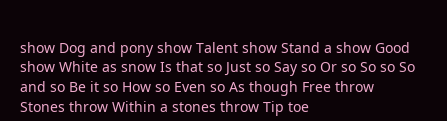show Dog and pony show Talent show Stand a show Good show White as snow Is that so Just so Say so Or so So so So and so Be it so How so Even so As though Free throw Stones throw Within a stones throw Tip toe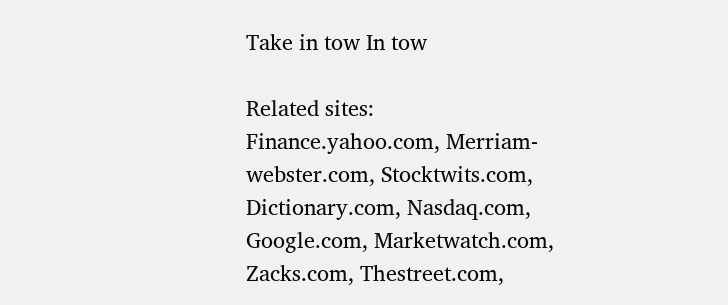Take in tow In tow

Related sites:
Finance.yahoo.com, Merriam-webster.com, Stocktwits.com, Dictionary.com, Nasdaq.com, Google.com, Marketwatch.com, Zacks.com, Thestreet.com,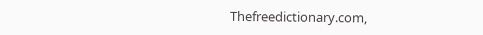Thefreedictionary.com,